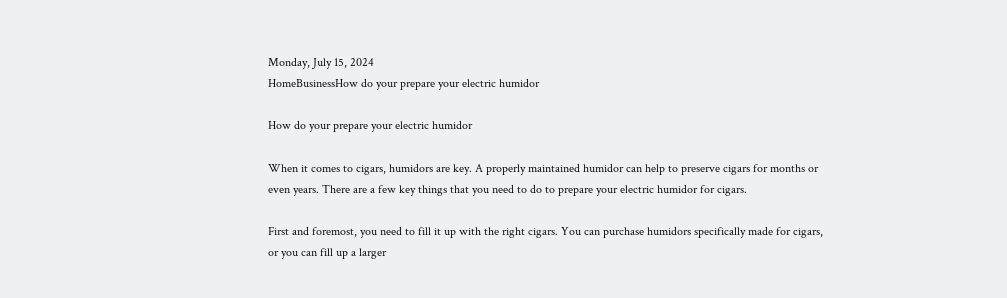Monday, July 15, 2024
HomeBusinessHow do your prepare your electric humidor

How do your prepare your electric humidor

When it comes to cigars, humidors are key. A properly maintained humidor can help to preserve cigars for months or even years. There are a few key things that you need to do to prepare your electric humidor for cigars.

First and foremost, you need to fill it up with the right cigars. You can purchase humidors specifically made for cigars, or you can fill up a larger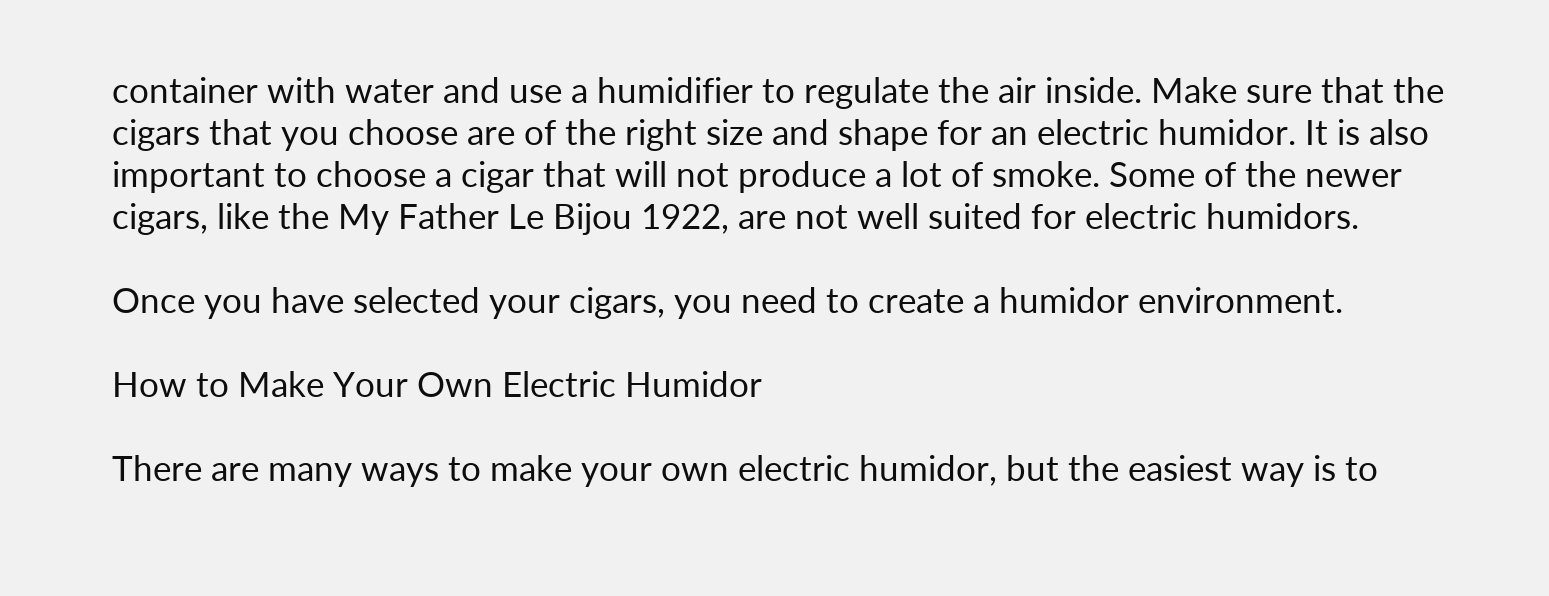container with water and use a humidifier to regulate the air inside. Make sure that the cigars that you choose are of the right size and shape for an electric humidor. It is also important to choose a cigar that will not produce a lot of smoke. Some of the newer cigars, like the My Father Le Bijou 1922, are not well suited for electric humidors.

Once you have selected your cigars, you need to create a humidor environment.

How to Make Your Own Electric Humidor

There are many ways to make your own electric humidor, but the easiest way is to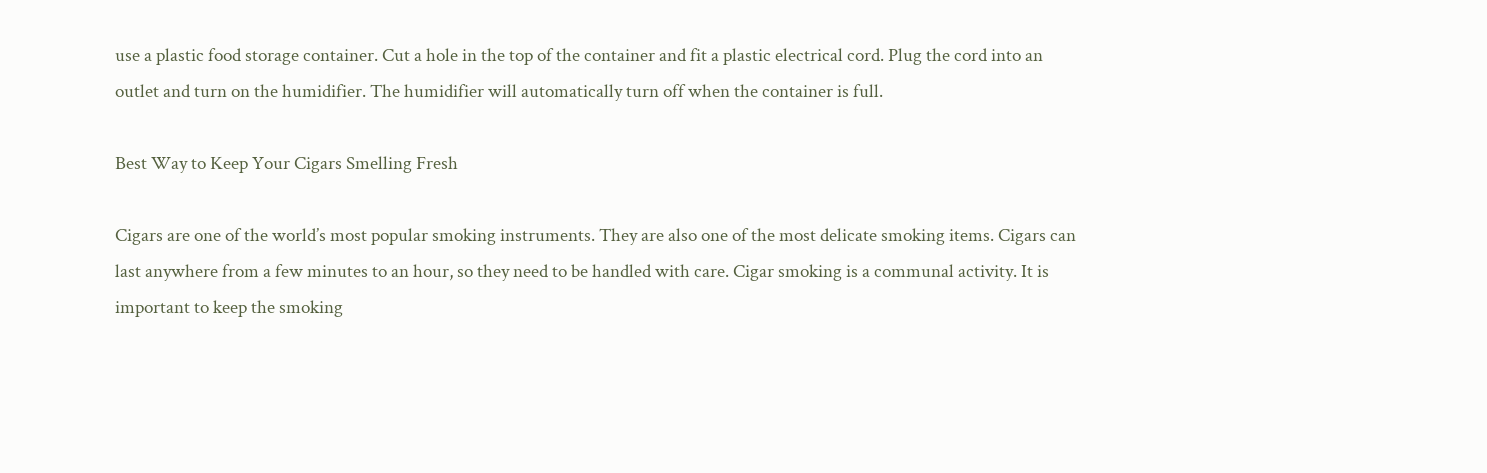use a plastic food storage container. Cut a hole in the top of the container and fit a plastic electrical cord. Plug the cord into an outlet and turn on the humidifier. The humidifier will automatically turn off when the container is full.

Best Way to Keep Your Cigars Smelling Fresh

Cigars are one of the world’s most popular smoking instruments. They are also one of the most delicate smoking items. Cigars can last anywhere from a few minutes to an hour, so they need to be handled with care. Cigar smoking is a communal activity. It is important to keep the smoking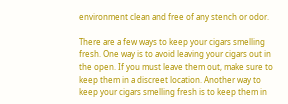environment clean and free of any stench or odor.

There are a few ways to keep your cigars smelling fresh. One way is to avoid leaving your cigars out in the open. If you must leave them out, make sure to keep them in a discreet location. Another way to keep your cigars smelling fresh is to keep them in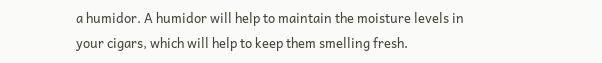a humidor. A humidor will help to maintain the moisture levels in your cigars, which will help to keep them smelling fresh.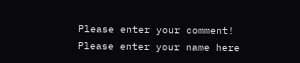Please enter your comment!
Please enter your name here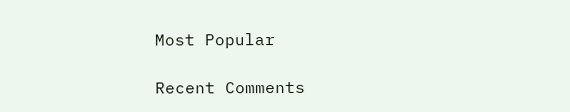Most Popular

Recent Comments